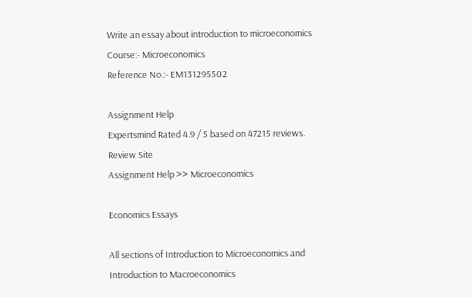Write an essay about introduction to microeconomics
Course:- Microeconomics
Reference No.:- EM131295502

Assignment Help
Expertsmind Rated 4.9 / 5 based on 47215 reviews.
Review Site
Assignment Help >> Microeconomics

Economics Essays

All sections of Introduction to Microeconomics and Introduction to Macroeconomics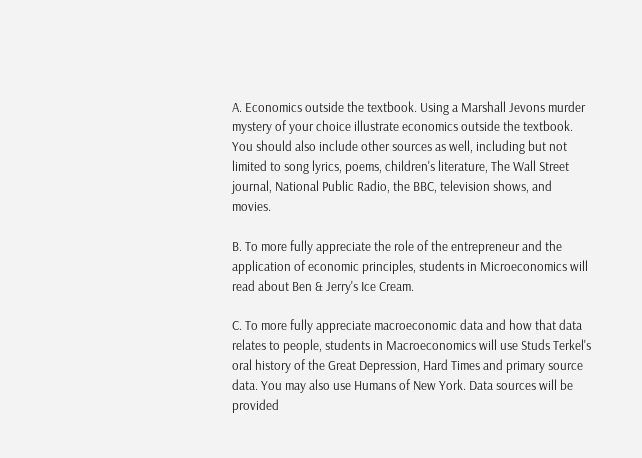A. Economics outside the textbook. Using a Marshall Jevons murder mystery of your choice illustrate economics outside the textbook. You should also include other sources as well, including but not limited to song lyrics, poems, children's literature, The Wall Street journal, National Public Radio, the BBC, television shows, and movies.

B. To more fully appreciate the role of the entrepreneur and the application of economic principles, students in Microeconomics will read about Ben & Jerry's Ice Cream.

C. To more fully appreciate macroeconomic data and how that data relates to people, students in Macroeconomics will use Studs Terkel's oral history of the Great Depression, Hard Times and primary source data. You may also use Humans of New York. Data sources will be provided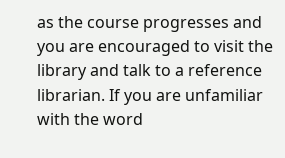as the course progresses and you are encouraged to visit the library and talk to a reference librarian. If you are unfamiliar with the word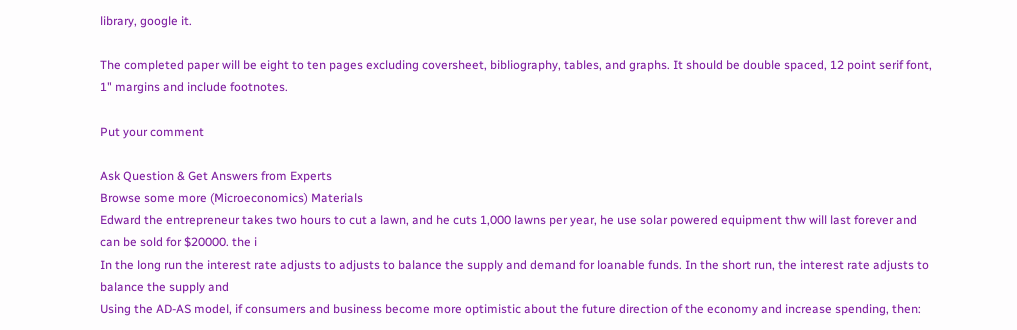library, google it.

The completed paper will be eight to ten pages excluding coversheet, bibliography, tables, and graphs. It should be double spaced, 12 point serif font, 1" margins and include footnotes.

Put your comment

Ask Question & Get Answers from Experts
Browse some more (Microeconomics) Materials
Edward the entrepreneur takes two hours to cut a lawn, and he cuts 1,000 lawns per year, he use solar powered equipment thw will last forever and can be sold for $20000. the i
In the long run the interest rate adjusts to adjusts to balance the supply and demand for loanable funds. In the short run, the interest rate adjusts to balance the supply and
Using the AD-AS model, if consumers and business become more optimistic about the future direction of the economy and increase spending, then: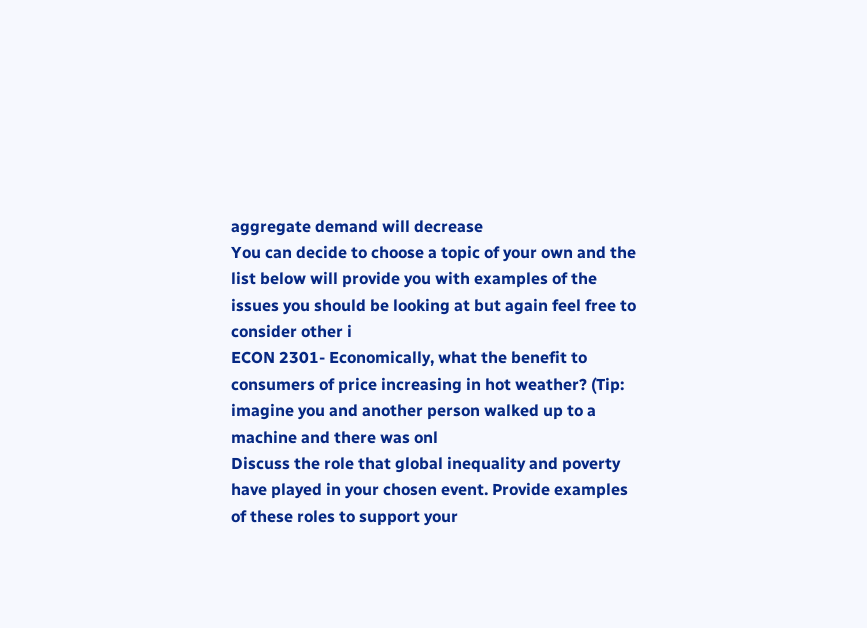aggregate demand will decrease
You can decide to choose a topic of your own and the list below will provide you with examples of the issues you should be looking at but again feel free to consider other i
ECON 2301- Economically, what the benefit to consumers of price increasing in hot weather? (Tip: imagine you and another person walked up to a machine and there was onl
Discuss the role that global inequality and poverty have played in your chosen event. Provide examples of these roles to support your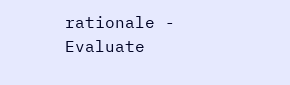rationale - Evaluate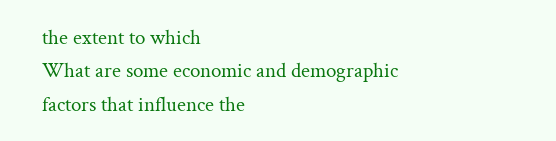the extent to which
What are some economic and demographic factors that influence the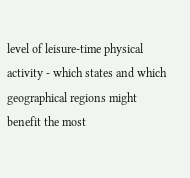level of leisure-time physical activity - which states and which geographical regions might benefit the most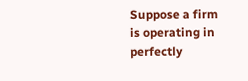Suppose a firm is operating in perfectly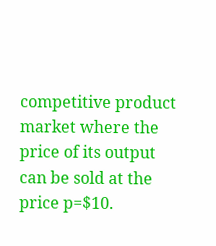competitive product market where the price of its output can be sold at the price p=$10.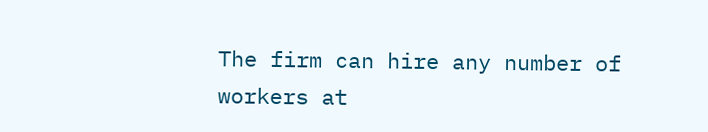The firm can hire any number of workers at